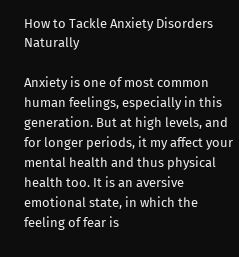How to Tackle Anxiety Disorders Naturally

Anxiety is one of most common human feelings, especially in this generation. But at high levels, and for longer periods, it my affect your mental health and thus physical health too. It is an aversive emotional state, in which the feeling of fear is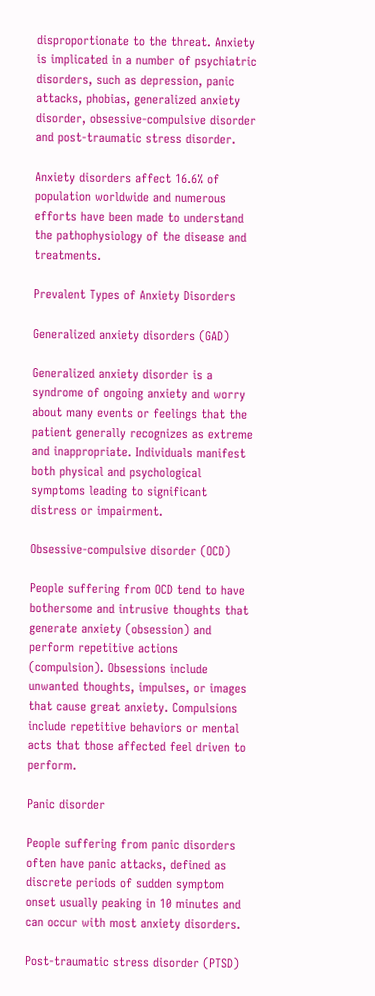disproportionate to the threat. Anxiety is implicated in a number of psychiatric disorders, such as depression, panic attacks, phobias, generalized anxiety disorder, obsessive-compulsive disorder and post-traumatic stress disorder.

Anxiety disorders affect 16.6% of population worldwide and numerous efforts have been made to understand the pathophysiology of the disease and treatments.

Prevalent Types of Anxiety Disorders

Generalized anxiety disorders (GAD)

Generalized anxiety disorder is a syndrome of ongoing anxiety and worry about many events or feelings that the patient generally recognizes as extreme and inappropriate. Individuals manifest both physical and psychological symptoms leading to significant distress or impairment.

Obsessive-compulsive disorder (OCD)

People suffering from OCD tend to have bothersome and intrusive thoughts that generate anxiety (obsession) and perform repetitive actions (compulsion). Obsessions include unwanted thoughts, impulses, or images that cause great anxiety. Compulsions include repetitive behaviors or mental acts that those affected feel driven to perform.

Panic disorder

People suffering from panic disorders often have panic attacks, defined as discrete periods of sudden symptom onset usually peaking in 10 minutes and can occur with most anxiety disorders.

Post-traumatic stress disorder (PTSD)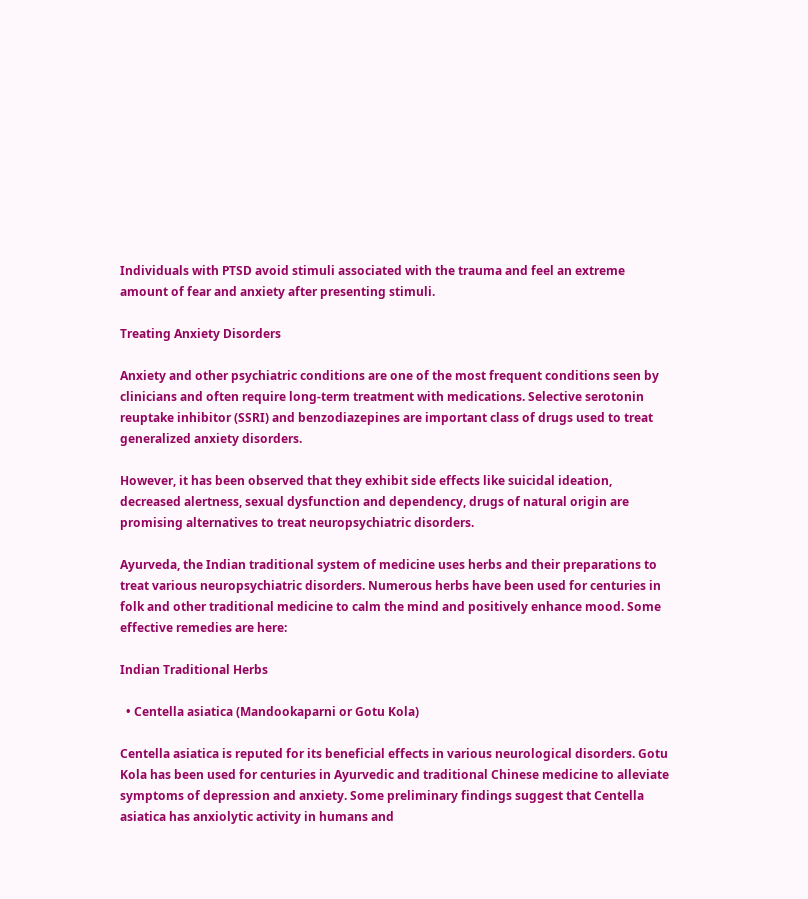Individuals with PTSD avoid stimuli associated with the trauma and feel an extreme amount of fear and anxiety after presenting stimuli.

Treating Anxiety Disorders

Anxiety and other psychiatric conditions are one of the most frequent conditions seen by clinicians and often require long-term treatment with medications. Selective serotonin reuptake inhibitor (SSRI) and benzodiazepines are important class of drugs used to treat generalized anxiety disorders.

However, it has been observed that they exhibit side effects like suicidal ideation, decreased alertness, sexual dysfunction and dependency, drugs of natural origin are promising alternatives to treat neuropsychiatric disorders.

Ayurveda, the Indian traditional system of medicine uses herbs and their preparations to treat various neuropsychiatric disorders. Numerous herbs have been used for centuries in folk and other traditional medicine to calm the mind and positively enhance mood. Some effective remedies are here:

Indian Traditional Herbs

  • Centella asiatica (Mandookaparni or Gotu Kola)

Centella asiatica is reputed for its beneficial effects in various neurological disorders. Gotu Kola has been used for centuries in Ayurvedic and traditional Chinese medicine to alleviate symptoms of depression and anxiety. Some preliminary findings suggest that Centella asiatica has anxiolytic activity in humans and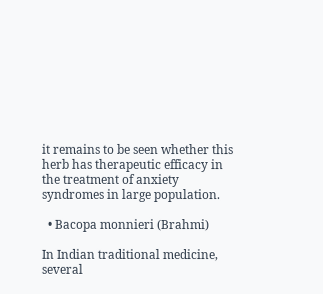it remains to be seen whether this herb has therapeutic efficacy in the treatment of anxiety syndromes in large population.

  • Bacopa monnieri (Brahmi)

In Indian traditional medicine, several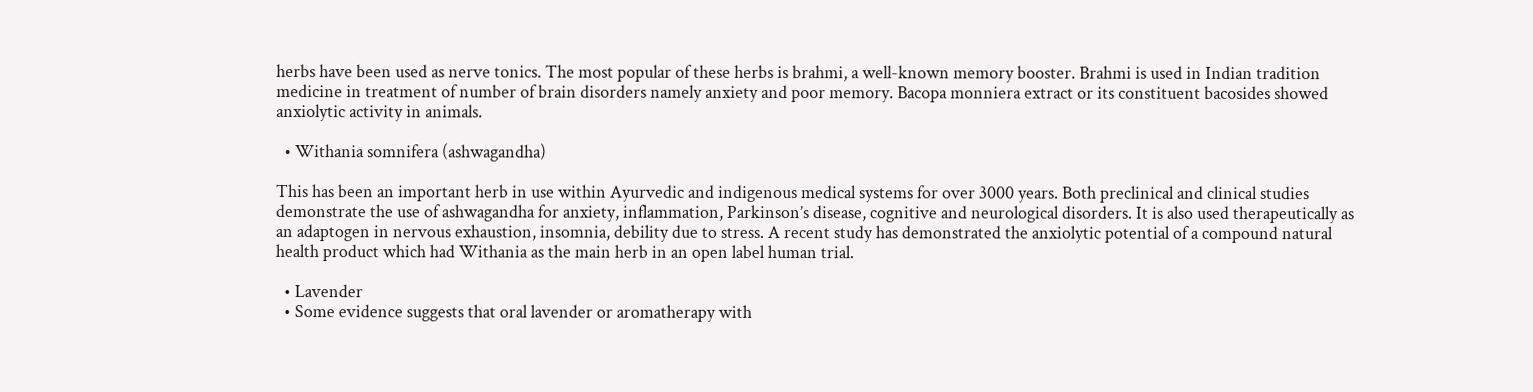herbs have been used as nerve tonics. The most popular of these herbs is brahmi, a well-known memory booster. Brahmi is used in Indian tradition medicine in treatment of number of brain disorders namely anxiety and poor memory. Bacopa monniera extract or its constituent bacosides showed anxiolytic activity in animals.

  • Withania somnifera (ashwagandha)

This has been an important herb in use within Ayurvedic and indigenous medical systems for over 3000 years. Both preclinical and clinical studies demonstrate the use of ashwagandha for anxiety, inflammation, Parkinson’s disease, cognitive and neurological disorders. It is also used therapeutically as an adaptogen in nervous exhaustion, insomnia, debility due to stress. A recent study has demonstrated the anxiolytic potential of a compound natural health product which had Withania as the main herb in an open label human trial.

  • Lavender
  • Some evidence suggests that oral lavender or aromatherapy with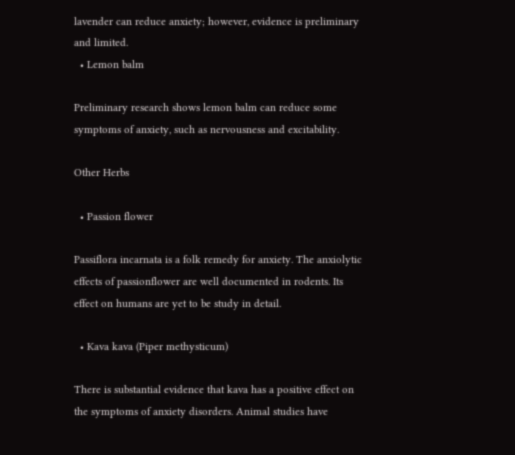lavender can reduce anxiety; however, evidence is preliminary and limited.
  • Lemon balm

Preliminary research shows lemon balm can reduce some symptoms of anxiety, such as nervousness and excitability.

Other Herbs

  • Passion flower

Passiflora incarnata is a folk remedy for anxiety. The anxiolytic effects of passionflower are well documented in rodents. Its effect on humans are yet to be study in detail.

  • Kava kava (Piper methysticum)

There is substantial evidence that kava has a positive effect on the symptoms of anxiety disorders. Animal studies have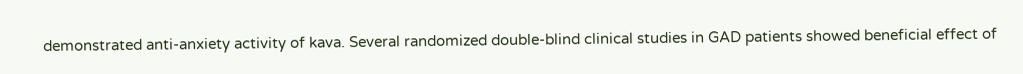demonstrated anti-anxiety activity of kava. Several randomized double-blind clinical studies in GAD patients showed beneficial effect of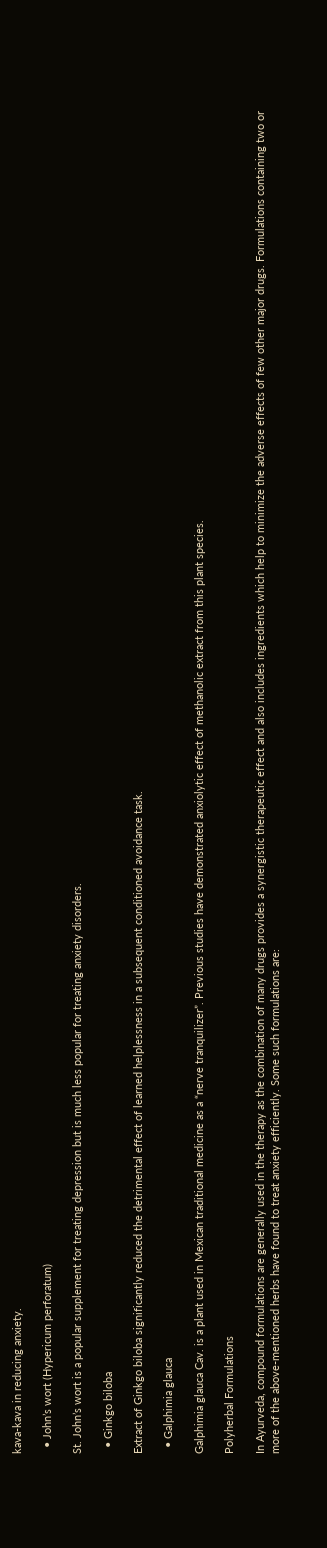kava-kava in reducing anxiety.

  • John’s wort (Hypericum perforatum)

St. John’s wort is a popular supplement for treating depression but is much less popular for treating anxiety disorders.

  • Ginkgo biloba

Extract of Ginkgo biloba significantly reduced the detrimental effect of learned helplessness in a subsequent conditioned avoidance task.

  • Galphimia glauca

Galphimia glauca Cav. is a plant used in Mexican traditional medicine as a “nerve tranquilizer”. Previous studies have demonstrated anxiolytic effect of methanolic extract from this plant species.

Polyherbal Formulations

In Ayurveda, compound formulations are generally used in the therapy as the combination of many drugs provides a synergistic therapeutic effect and also includes ingredients which help to minimize the adverse effects of few other major drugs. Formulations containing two or more of the above-mentioned herbs have found to treat anxiety efficiently. Some such formulations are: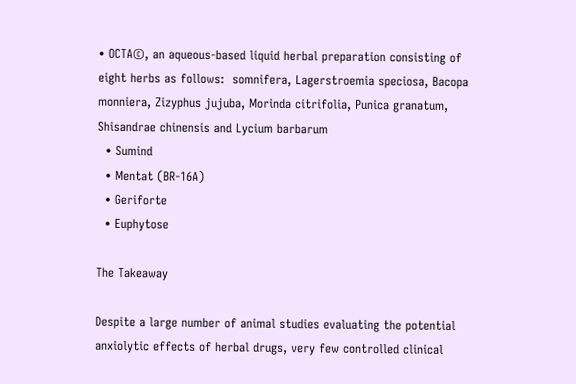• OCTA©, an aqueous-based liquid herbal preparation consisting of eight herbs as follows:  somnifera, Lagerstroemia speciosa, Bacopa monniera, Zizyphus jujuba, Morinda citrifolia, Punica granatum, Shisandrae chinensis and Lycium barbarum
  • Sumind
  • Mentat (BR-16A)
  • Geriforte
  • Euphytose

The Takeaway

Despite a large number of animal studies evaluating the potential anxiolytic effects of herbal drugs, very few controlled clinical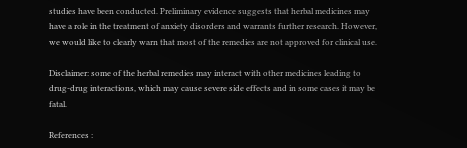studies have been conducted. Preliminary evidence suggests that herbal medicines may have a role in the treatment of anxiety disorders and warrants further research. However, we would like to clearly warn that most of the remedies are not approved for clinical use.

Disclaimer: some of the herbal remedies may interact with other medicines leading to drug-drug interactions, which may cause severe side effects and in some cases it may be fatal.

References :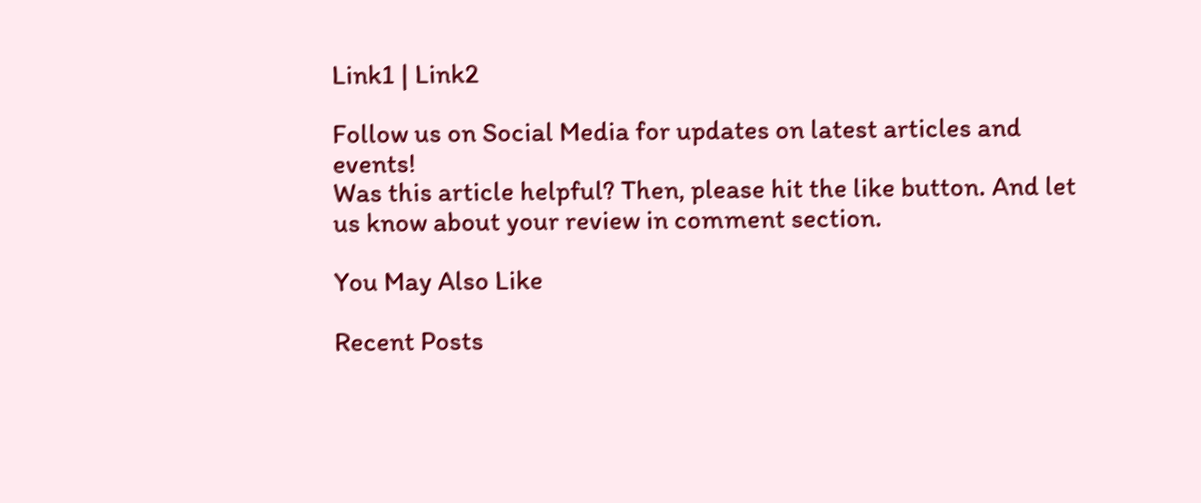Link1 | Link2

Follow us on Social Media for updates on latest articles and events!
Was this article helpful? Then, please hit the like button. And let us know about your review in comment section.

You May Also Like

Recent Posts